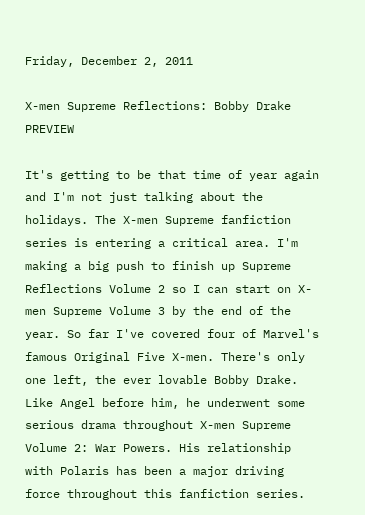Friday, December 2, 2011

X-men Supreme Reflections: Bobby Drake PREVIEW

It's getting to be that time of year again and I'm not just talking about the holidays. The X-men Supreme fanfiction series is entering a critical area. I'm making a big push to finish up Supreme Reflections Volume 2 so I can start on X-men Supreme Volume 3 by the end of the year. So far I've covered four of Marvel's famous Original Five X-men. There's only one left, the ever lovable Bobby Drake. Like Angel before him, he underwent some serious drama throughout X-men Supreme Volume 2: War Powers. His relationship with Polaris has been a major driving force throughout this fanfiction series.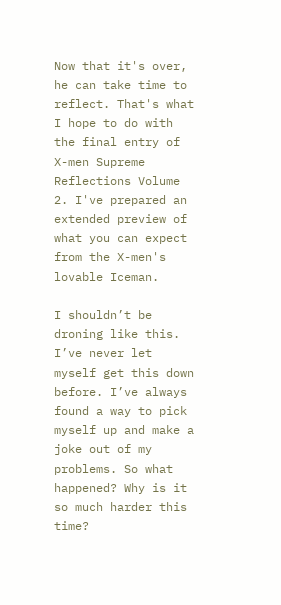Now that it's over, he can take time to reflect. That's what I hope to do with the final entry of X-men Supreme Reflections Volume 2. I've prepared an extended preview of what you can expect from the X-men's lovable Iceman.

I shouldn’t be droning like this. I’ve never let myself get this down before. I’ve always found a way to pick myself up and make a joke out of my problems. So what happened? Why is it so much harder this time?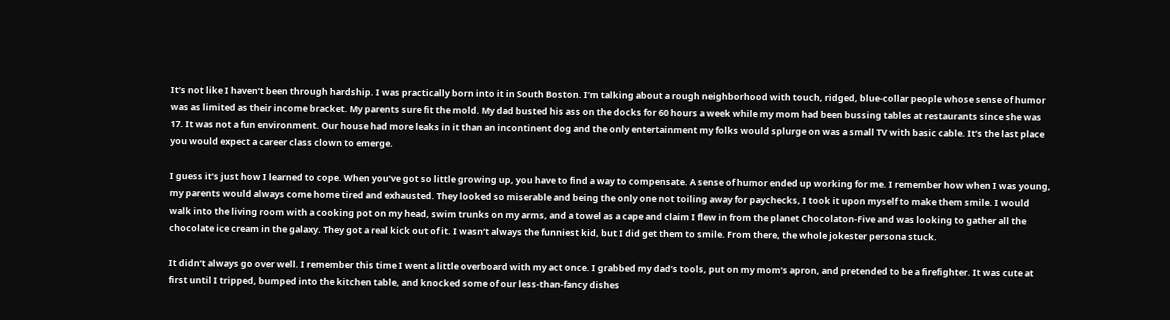It’s not like I haven’t been through hardship. I was practically born into it in South Boston. I’m talking about a rough neighborhood with touch, ridged, blue-collar people whose sense of humor was as limited as their income bracket. My parents sure fit the mold. My dad busted his ass on the docks for 60 hours a week while my mom had been bussing tables at restaurants since she was 17. It was not a fun environment. Our house had more leaks in it than an incontinent dog and the only entertainment my folks would splurge on was a small TV with basic cable. It’s the last place you would expect a career class clown to emerge.

I guess it’s just how I learned to cope. When you’ve got so little growing up, you have to find a way to compensate. A sense of humor ended up working for me. I remember how when I was young, my parents would always come home tired and exhausted. They looked so miserable and being the only one not toiling away for paychecks, I took it upon myself to make them smile. I would walk into the living room with a cooking pot on my head, swim trunks on my arms, and a towel as a cape and claim I flew in from the planet Chocolaton-Five and was looking to gather all the chocolate ice cream in the galaxy. They got a real kick out of it. I wasn’t always the funniest kid, but I did get them to smile. From there, the whole jokester persona stuck.

It didn’t always go over well. I remember this time I went a little overboard with my act once. I grabbed my dad’s tools, put on my mom’s apron, and pretended to be a firefighter. It was cute at first until I tripped, bumped into the kitchen table, and knocked some of our less-than-fancy dishes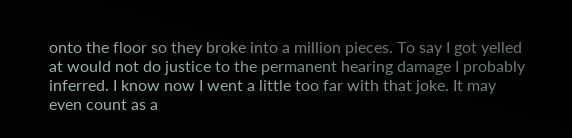onto the floor so they broke into a million pieces. To say I got yelled at would not do justice to the permanent hearing damage I probably inferred. I know now I went a little too far with that joke. It may even count as a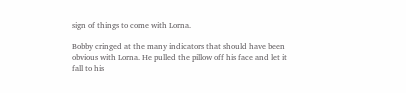sign of things to come with Lorna.

Bobby cringed at the many indicators that should have been obvious with Lorna. He pulled the pillow off his face and let it fall to his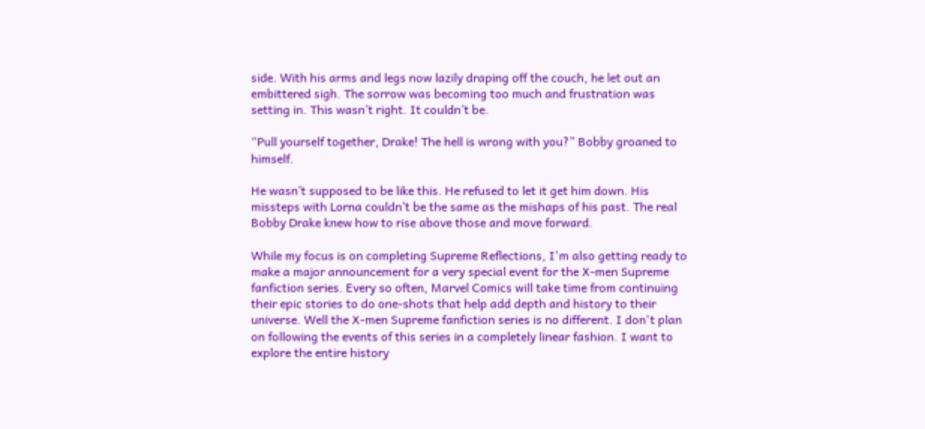side. With his arms and legs now lazily draping off the couch, he let out an embittered sigh. The sorrow was becoming too much and frustration was setting in. This wasn’t right. It couldn’t be.

“Pull yourself together, Drake! The hell is wrong with you?” Bobby groaned to himself.

He wasn’t supposed to be like this. He refused to let it get him down. His missteps with Lorna couldn’t be the same as the mishaps of his past. The real Bobby Drake knew how to rise above those and move forward.

While my focus is on completing Supreme Reflections, I'm also getting ready to make a major announcement for a very special event for the X-men Supreme fanfiction series. Every so often, Marvel Comics will take time from continuing their epic stories to do one-shots that help add depth and history to their universe. Well the X-men Supreme fanfiction series is no different. I don't plan on following the events of this series in a completely linear fashion. I want to explore the entire history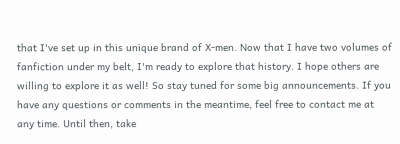that I've set up in this unique brand of X-men. Now that I have two volumes of fanfiction under my belt, I'm ready to explore that history. I hope others are willing to explore it as well! So stay tuned for some big announcements. If you have any questions or comments in the meantime, feel free to contact me at any time. Until then, take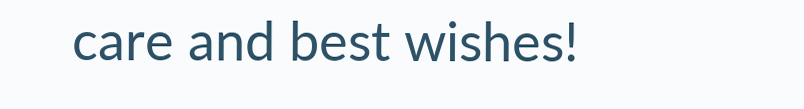care and best wishes!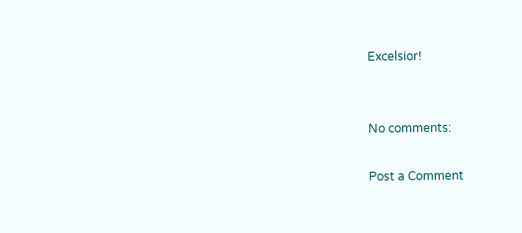Excelsior!


No comments:

Post a Comment